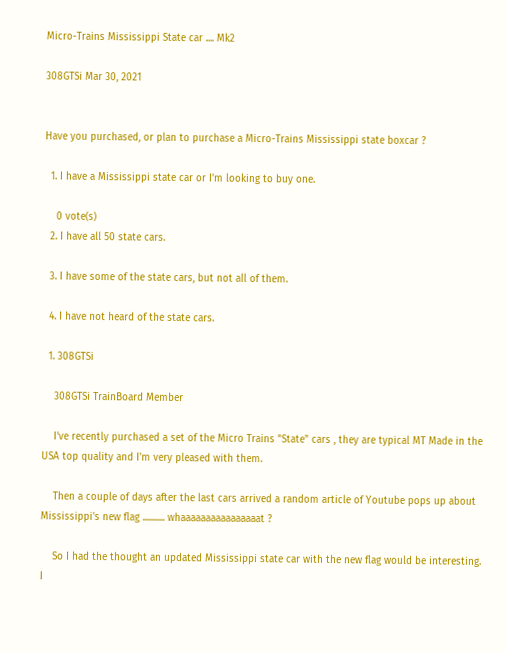Micro-Trains Mississippi State car .... Mk2

308GTSi Mar 30, 2021


Have you purchased, or plan to purchase a Micro-Trains Mississippi state boxcar ?

  1. I have a Mississippi state car or I'm looking to buy one.

    0 vote(s)
  2. I have all 50 state cars.

  3. I have some of the state cars, but not all of them.

  4. I have not heard of the state cars.

  1. 308GTSi

    308GTSi TrainBoard Member

    I've recently purchased a set of the Micro Trains "State" cars , they are typical MT Made in the USA top quality and I'm very pleased with them.

    Then a couple of days after the last cars arrived a random article of Youtube pops up about Mississippi's new flag ........... whaaaaaaaaaaaaaaaat ?

    So I had the thought an updated Mississippi state car with the new flag would be interesting. I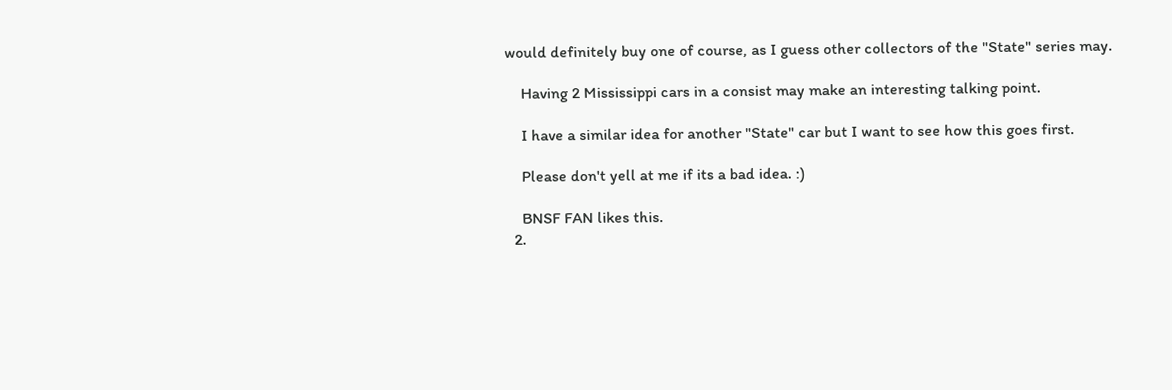would definitely buy one of course, as I guess other collectors of the "State" series may.

    Having 2 Mississippi cars in a consist may make an interesting talking point.

    I have a similar idea for another "State" car but I want to see how this goes first.

    Please don't yell at me if its a bad idea. :)

    BNSF FAN likes this.
  2.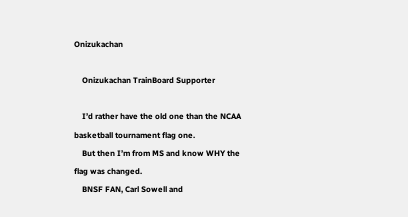Onizukachan

    Onizukachan TrainBoard Supporter

    I’d rather have the old one than the NCAA basketball tournament flag one.
    But then I’m from MS and know WHY the flag was changed.
    BNSF FAN, Carl Sowell and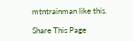mtntrainman like this.

Share This Page